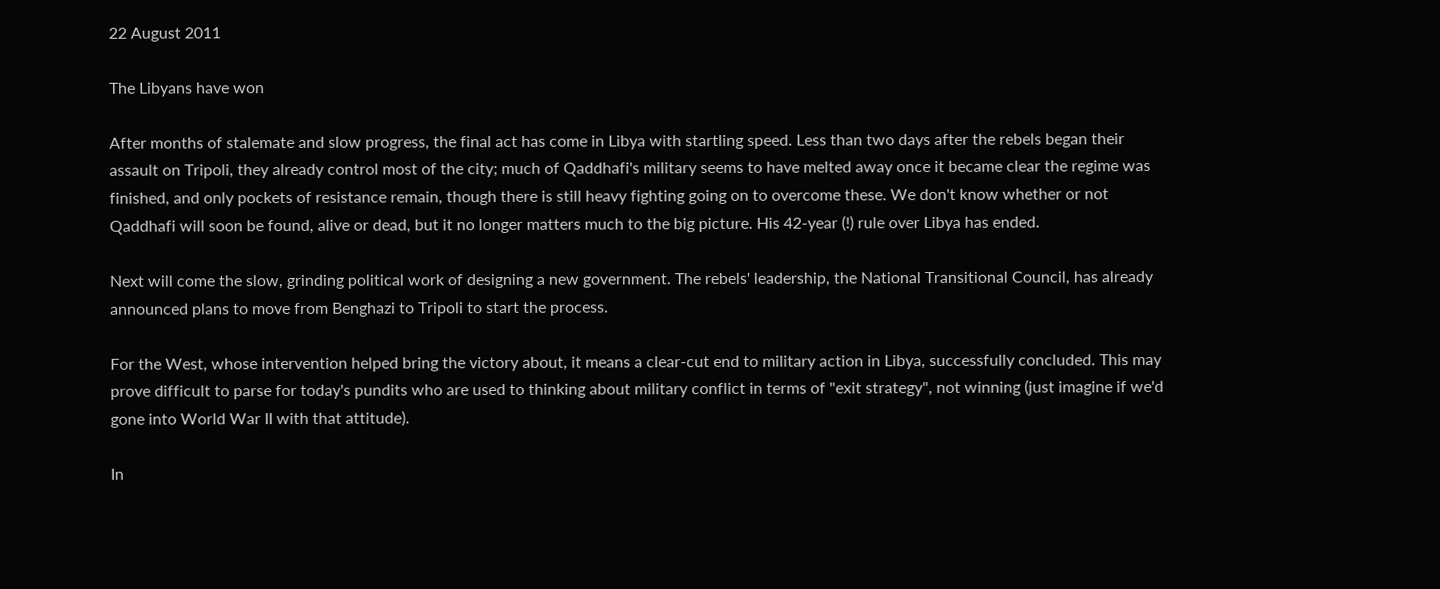22 August 2011

The Libyans have won

After months of stalemate and slow progress, the final act has come in Libya with startling speed. Less than two days after the rebels began their assault on Tripoli, they already control most of the city; much of Qaddhafi's military seems to have melted away once it became clear the regime was finished, and only pockets of resistance remain, though there is still heavy fighting going on to overcome these. We don't know whether or not Qaddhafi will soon be found, alive or dead, but it no longer matters much to the big picture. His 42-year (!) rule over Libya has ended.

Next will come the slow, grinding political work of designing a new government. The rebels' leadership, the National Transitional Council, has already announced plans to move from Benghazi to Tripoli to start the process.

For the West, whose intervention helped bring the victory about, it means a clear-cut end to military action in Libya, successfully concluded. This may prove difficult to parse for today's pundits who are used to thinking about military conflict in terms of "exit strategy", not winning (just imagine if we'd gone into World War II with that attitude).

In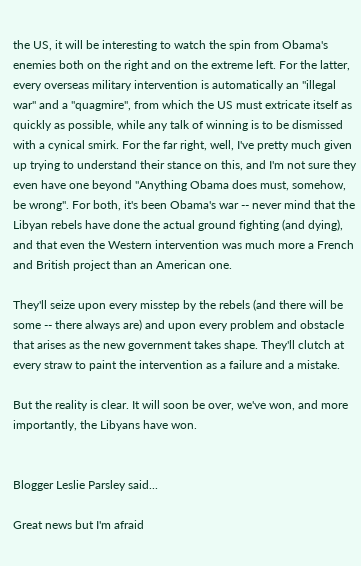the US, it will be interesting to watch the spin from Obama's enemies both on the right and on the extreme left. For the latter, every overseas military intervention is automatically an "illegal war" and a "quagmire", from which the US must extricate itself as quickly as possible, while any talk of winning is to be dismissed with a cynical smirk. For the far right, well, I've pretty much given up trying to understand their stance on this, and I'm not sure they even have one beyond "Anything Obama does must, somehow, be wrong". For both, it's been Obama's war -- never mind that the Libyan rebels have done the actual ground fighting (and dying), and that even the Western intervention was much more a French and British project than an American one.

They'll seize upon every misstep by the rebels (and there will be some -- there always are) and upon every problem and obstacle that arises as the new government takes shape. They'll clutch at every straw to paint the intervention as a failure and a mistake.

But the reality is clear. It will soon be over, we've won, and more importantly, the Libyans have won.


Blogger Leslie Parsley said...

Great news but I'm afraid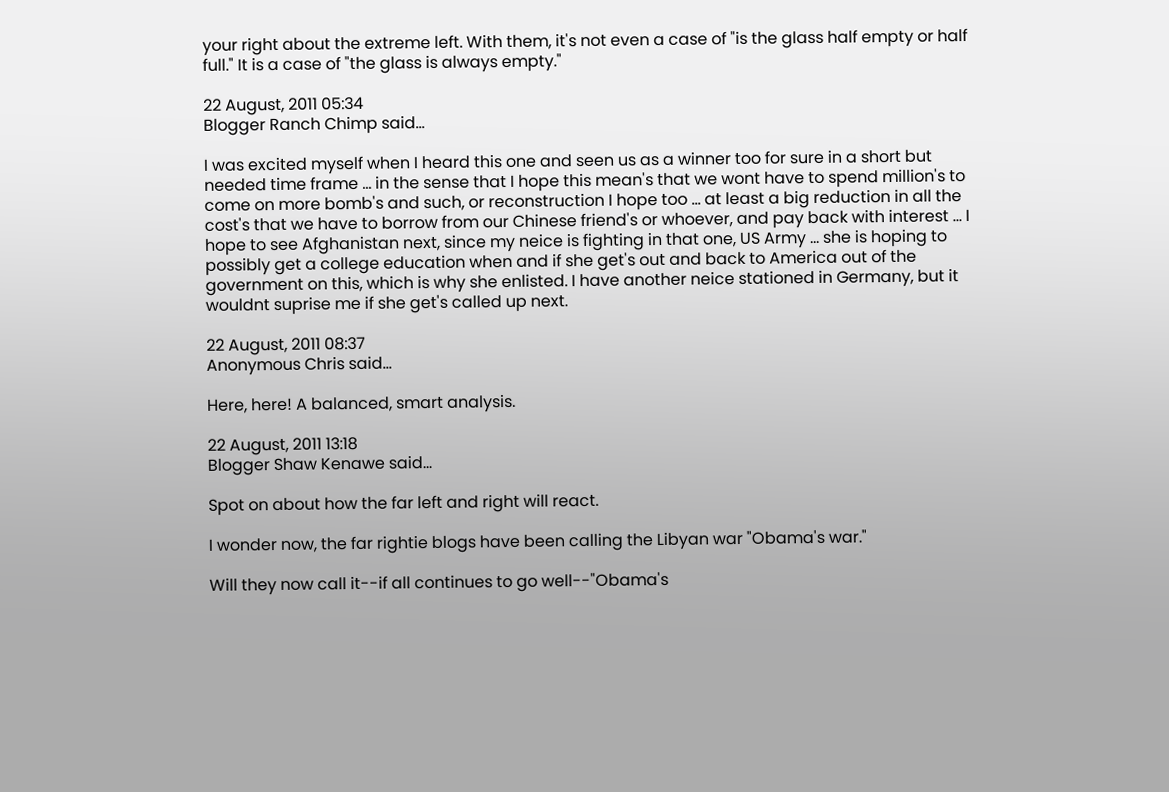your right about the extreme left. With them, it's not even a case of "is the glass half empty or half full." It is a case of "the glass is always empty."

22 August, 2011 05:34
Blogger Ranch Chimp said...

I was excited myself when I heard this one and seen us as a winner too for sure in a short but needed time frame ... in the sense that I hope this mean's that we wont have to spend million's to come on more bomb's and such, or reconstruction I hope too ... at least a big reduction in all the cost's that we have to borrow from our Chinese friend's or whoever, and pay back with interest ... I hope to see Afghanistan next, since my neice is fighting in that one, US Army ... she is hoping to possibly get a college education when and if she get's out and back to America out of the government on this, which is why she enlisted. I have another neice stationed in Germany, but it wouldnt suprise me if she get's called up next.

22 August, 2011 08:37
Anonymous Chris said...

Here, here! A balanced, smart analysis.

22 August, 2011 13:18
Blogger Shaw Kenawe said...

Spot on about how the far left and right will react.

I wonder now, the far rightie blogs have been calling the Libyan war "Obama's war."

Will they now call it--if all continues to go well--"Obama's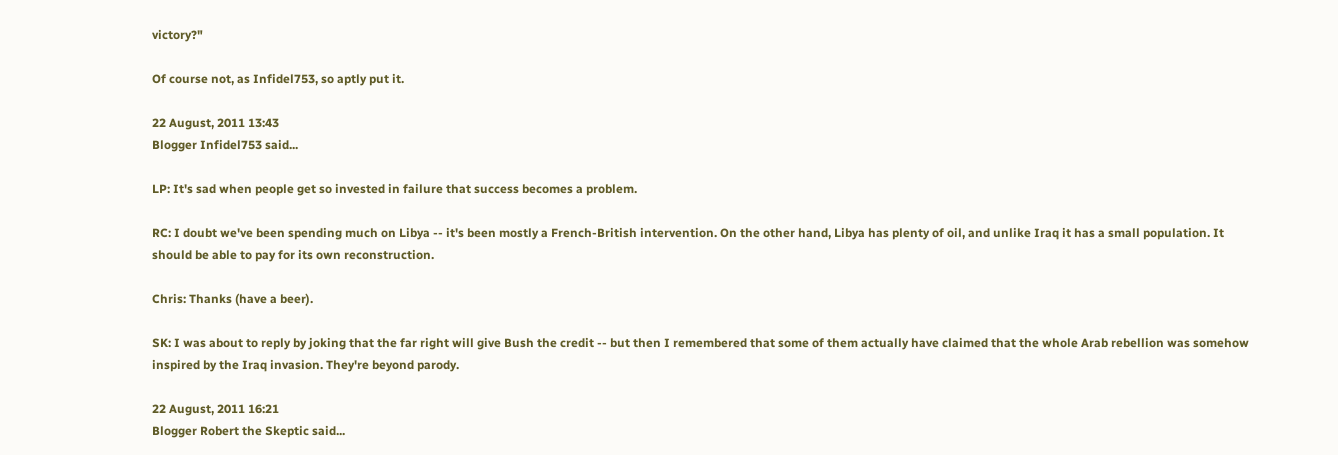victory?"

Of course not, as Infidel753, so aptly put it.

22 August, 2011 13:43
Blogger Infidel753 said...

LP: It's sad when people get so invested in failure that success becomes a problem.

RC: I doubt we've been spending much on Libya -- it's been mostly a French-British intervention. On the other hand, Libya has plenty of oil, and unlike Iraq it has a small population. It should be able to pay for its own reconstruction.

Chris: Thanks (have a beer).

SK: I was about to reply by joking that the far right will give Bush the credit -- but then I remembered that some of them actually have claimed that the whole Arab rebellion was somehow inspired by the Iraq invasion. They're beyond parody.

22 August, 2011 16:21
Blogger Robert the Skeptic said...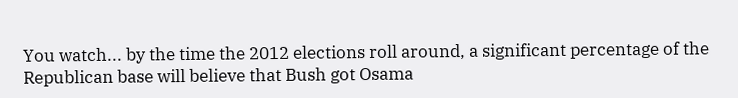You watch... by the time the 2012 elections roll around, a significant percentage of the Republican base will believe that Bush got Osama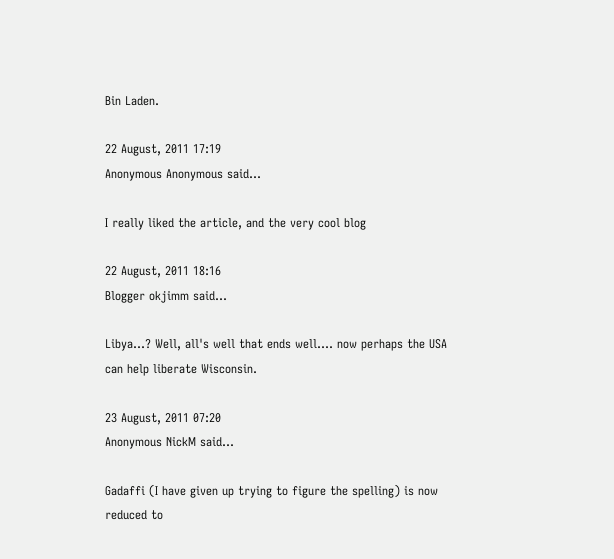Bin Laden.

22 August, 2011 17:19
Anonymous Anonymous said...

I really liked the article, and the very cool blog

22 August, 2011 18:16
Blogger okjimm said...

Libya...? Well, all's well that ends well.... now perhaps the USA can help liberate Wisconsin.

23 August, 2011 07:20
Anonymous NickM said...

Gadaffi (I have given up trying to figure the spelling) is now reduced to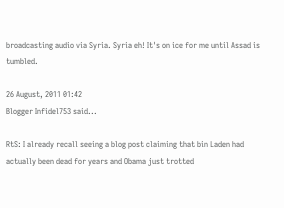broadcasting audio via Syria. Syria eh! It's on ice for me until Assad is tumbled.

26 August, 2011 01:42
Blogger Infidel753 said...

RtS: I already recall seeing a blog post claiming that bin Laden had actually been dead for years and Obama just trotted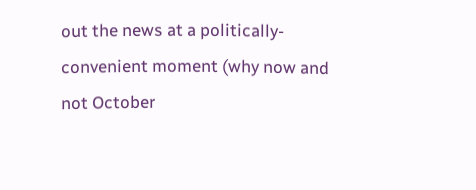out the news at a politically-convenient moment (why now and not October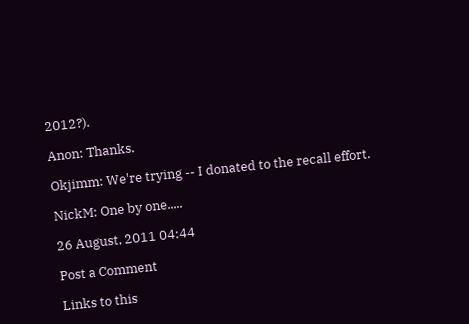2012?).

Anon: Thanks.

Okjimm: We're trying -- I donated to the recall effort.

NickM: One by one.....

26 August, 2011 04:44

Post a Comment

Links to this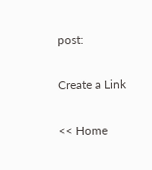post:

Create a Link

<< Home